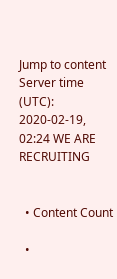Jump to content
Server time (UTC): 2020-02-19, 02:24 WE ARE RECRUITING


  • Content Count

  •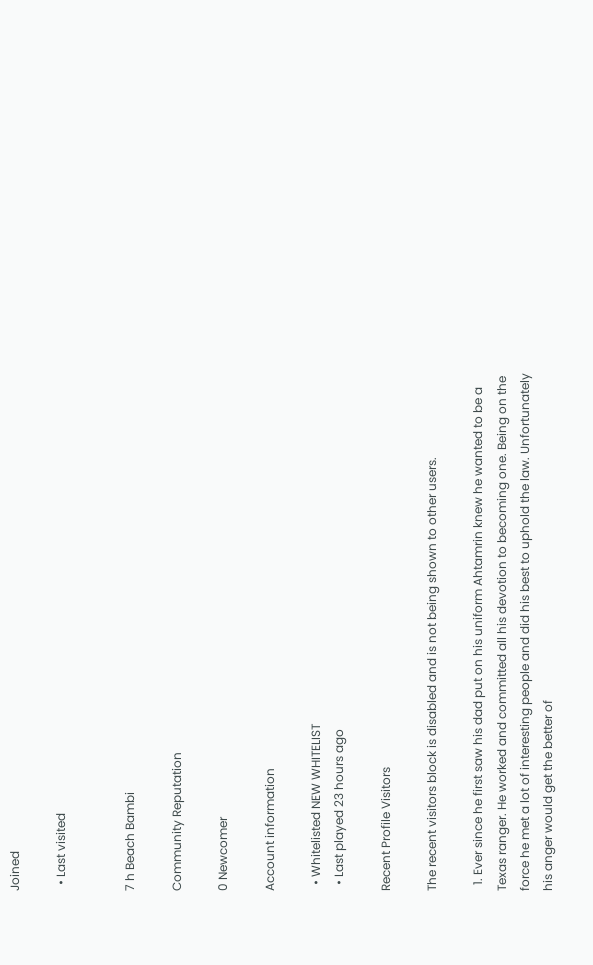Joined

  • Last visited


7 h Beach Bambi

Community Reputation

0 Newcomer

Account information

  • Whitelisted NEW WHITELIST
  • Last played 23 hours ago

Recent Profile Visitors

The recent visitors block is disabled and is not being shown to other users.

  1. Ever since he first saw his dad put on his uniform Ahtamrin knew he wanted to be a Texas ranger. He worked and committed all his devotion to becoming one. Being on the force he met a lot of interesting people and did his best to uphold the law. Unfortunately his anger would get the better of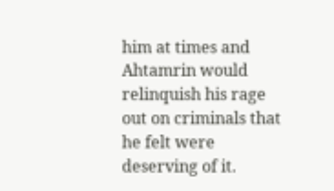him at times and Ahtamrin would relinquish his rage out on criminals that he felt were deserving of it.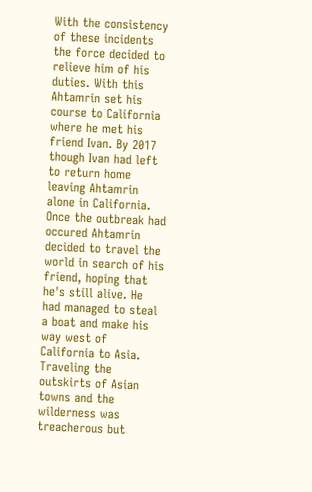With the consistency of these incidents the force decided to relieve him of his duties. With this Ahtamrin set his course to California where he met his friend Ivan. By 2017 though Ivan had left to return home leaving Ahtamrin alone in California. Once the outbreak had occured Ahtamrin decided to travel the world in search of his friend, hoping that he's still alive. He had managed to steal a boat and make his way west of California to Asia. Traveling the outskirts of Asian towns and the wilderness was treacherous but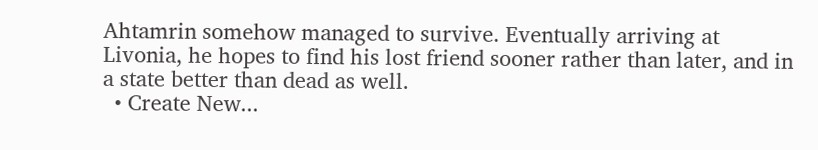Ahtamrin somehow managed to survive. Eventually arriving at Livonia, he hopes to find his lost friend sooner rather than later, and in a state better than dead as well.
  • Create New...